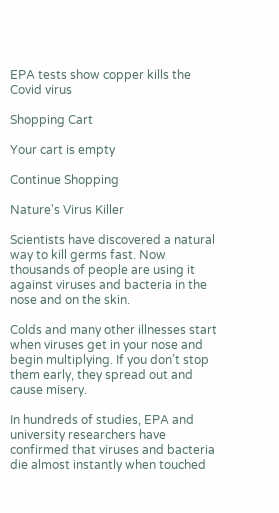EPA tests show copper kills the Covid virus

Shopping Cart

Your cart is empty

Continue Shopping

Nature's Virus Killer

Scientists have discovered a natural way to kill germs fast. Now thousands of people are using it against viruses and bacteria in the nose and on the skin.

Colds and many other illnesses start when viruses get in your nose and begin multiplying. If you don’t stop them early, they spread out and cause misery.

In hundreds of studies, EPA and university researchers have confirmed that viruses and bacteria die almost instantly when touched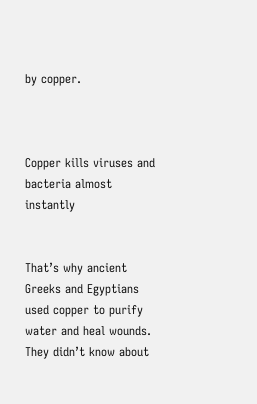by copper.



Copper kills viruses and bacteria almost instantly


That’s why ancient Greeks and Egyptians used copper to purify water and heal wounds. They didn’t know about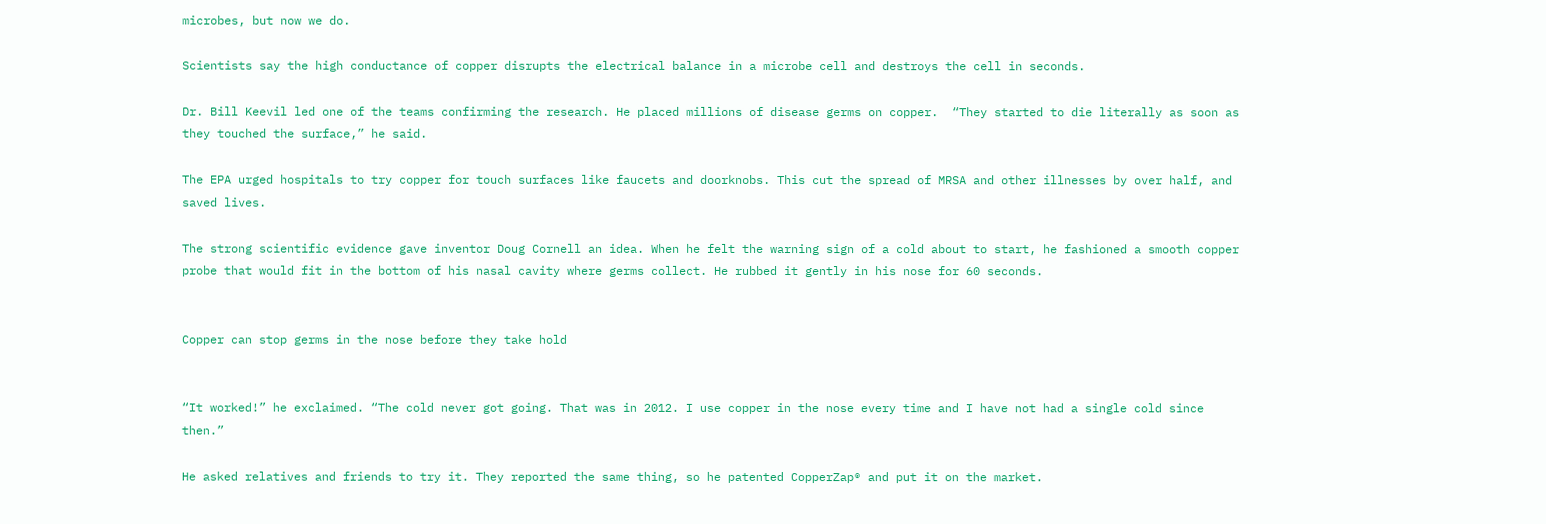microbes, but now we do.

Scientists say the high conductance of copper disrupts the electrical balance in a microbe cell and destroys the cell in seconds.

Dr. Bill Keevil led one of the teams confirming the research. He placed millions of disease germs on copper.  “They started to die literally as soon as they touched the surface,” he said.

The EPA urged hospitals to try copper for touch surfaces like faucets and doorknobs. This cut the spread of MRSA and other illnesses by over half, and saved lives.

The strong scientific evidence gave inventor Doug Cornell an idea. When he felt the warning sign of a cold about to start, he fashioned a smooth copper probe that would fit in the bottom of his nasal cavity where germs collect. He rubbed it gently in his nose for 60 seconds.


Copper can stop germs in the nose before they take hold


“It worked!” he exclaimed. “The cold never got going. That was in 2012. I use copper in the nose every time and I have not had a single cold since then.”

He asked relatives and friends to try it. They reported the same thing, so he patented CopperZap® and put it on the market.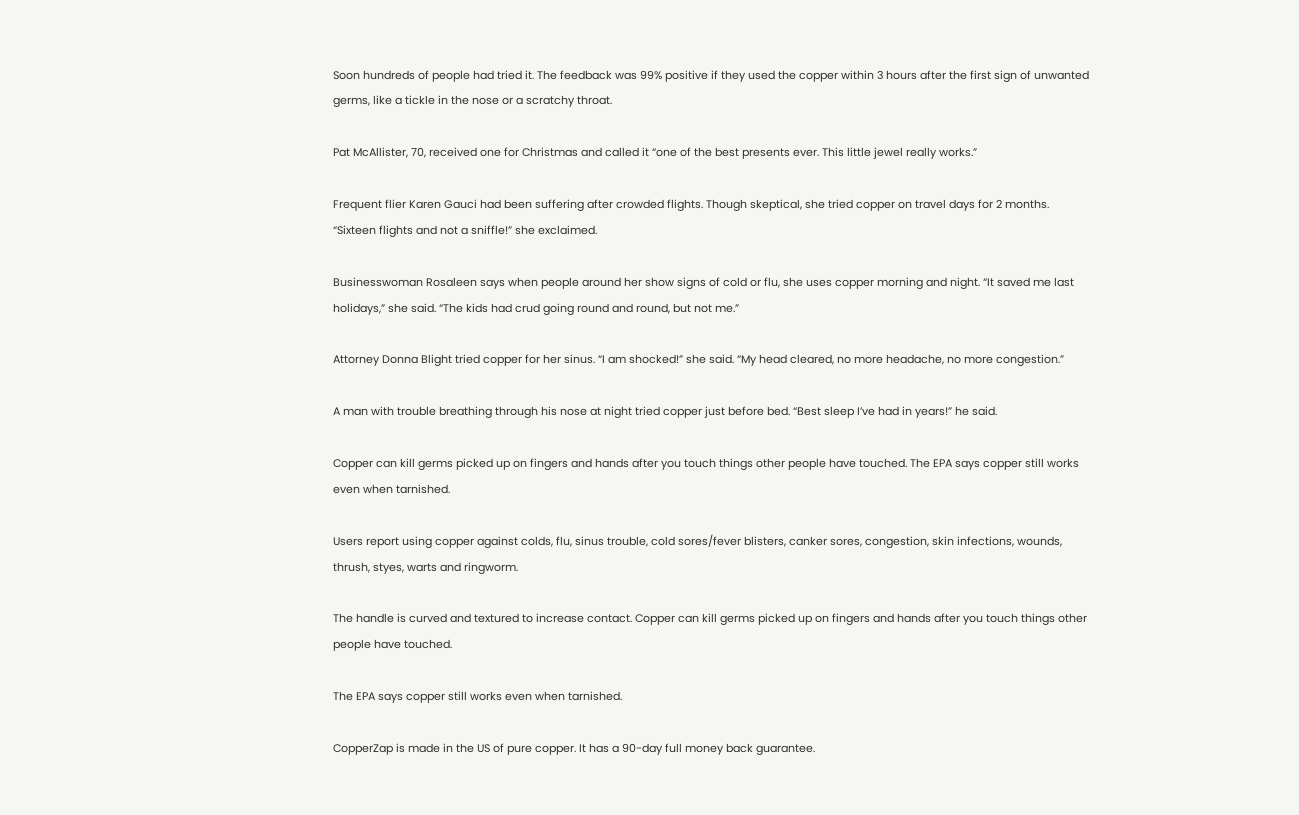Soon hundreds of people had tried it. The feedback was 99% positive if they used the copper within 3 hours after the first sign of unwanted germs, like a tickle in the nose or a scratchy throat.

Pat McAllister, 70, received one for Christmas and called it “one of the best presents ever. This little jewel really works.”

Frequent flier Karen Gauci had been suffering after crowded flights. Though skeptical, she tried copper on travel days for 2 months. “Sixteen flights and not a sniffle!” she exclaimed.

Businesswoman Rosaleen says when people around her show signs of cold or flu, she uses copper morning and night. “It saved me last holidays,” she said. “The kids had crud going round and round, but not me.”

Attorney Donna Blight tried copper for her sinus. “I am shocked!” she said. “My head cleared, no more headache, no more congestion.”

A man with trouble breathing through his nose at night tried copper just before bed. “Best sleep I’ve had in years!” he said.

Copper can kill germs picked up on fingers and hands after you touch things other people have touched. The EPA says copper still works even when tarnished.

Users report using copper against colds, flu, sinus trouble, cold sores/fever blisters, canker sores, congestion, skin infections, wounds, thrush, styes, warts and ringworm.

The handle is curved and textured to increase contact. Copper can kill germs picked up on fingers and hands after you touch things other people have touched.

The EPA says copper still works even when tarnished.

CopperZap is made in the US of pure copper. It has a 90-day full money back guarantee.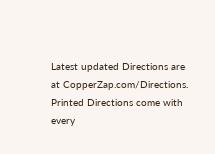Latest updated Directions are at CopperZap.com/Directions.  Printed Directions come with every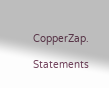CopperZap.

Statements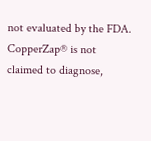not evaluated by the FDA. CopperZap® is not claimed to diagnose,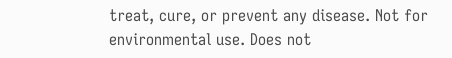treat, cure, or prevent any disease. Not for environmental use. Does not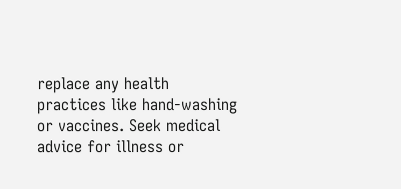replace any health practices like hand-washing or vaccines. Seek medical advice for illness or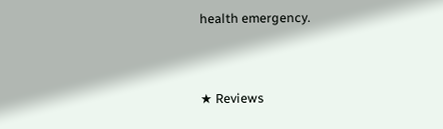health emergency.


★ Reviews